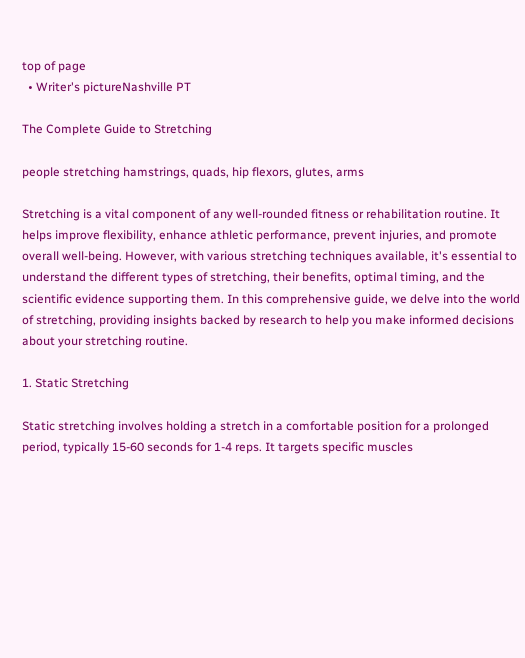top of page
  • Writer's pictureNashville PT

The Complete Guide to Stretching

people stretching hamstrings, quads, hip flexors, glutes, arms

Stretching is a vital component of any well-rounded fitness or rehabilitation routine. It helps improve flexibility, enhance athletic performance, prevent injuries, and promote overall well-being. However, with various stretching techniques available, it's essential to understand the different types of stretching, their benefits, optimal timing, and the scientific evidence supporting them. In this comprehensive guide, we delve into the world of stretching, providing insights backed by research to help you make informed decisions about your stretching routine.

1. Static Stretching

Static stretching involves holding a stretch in a comfortable position for a prolonged period, typically 15-60 seconds for 1-4 reps. It targets specific muscles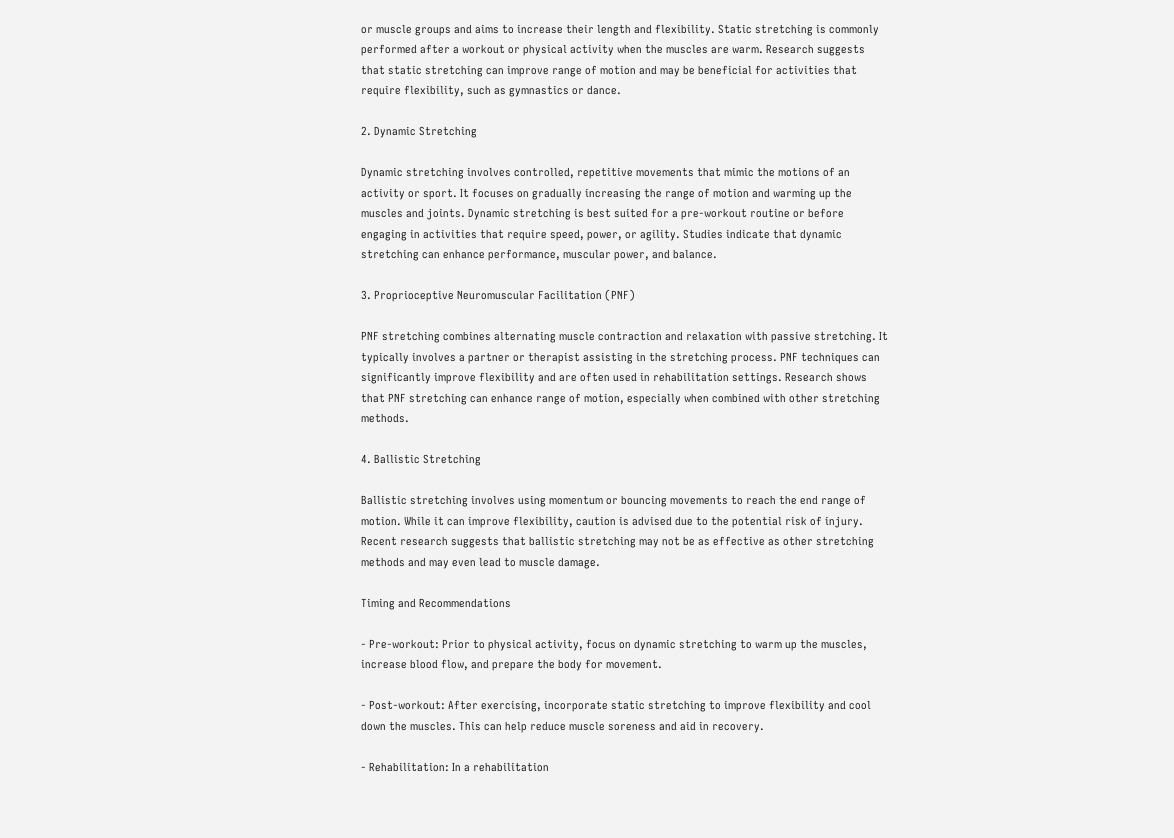or muscle groups and aims to increase their length and flexibility. Static stretching is commonly performed after a workout or physical activity when the muscles are warm. Research suggests that static stretching can improve range of motion and may be beneficial for activities that require flexibility, such as gymnastics or dance.

2. Dynamic Stretching

Dynamic stretching involves controlled, repetitive movements that mimic the motions of an activity or sport. It focuses on gradually increasing the range of motion and warming up the muscles and joints. Dynamic stretching is best suited for a pre-workout routine or before engaging in activities that require speed, power, or agility. Studies indicate that dynamic stretching can enhance performance, muscular power, and balance.

3. Proprioceptive Neuromuscular Facilitation (PNF)

PNF stretching combines alternating muscle contraction and relaxation with passive stretching. It typically involves a partner or therapist assisting in the stretching process. PNF techniques can significantly improve flexibility and are often used in rehabilitation settings. Research shows that PNF stretching can enhance range of motion, especially when combined with other stretching methods.

4. Ballistic Stretching

Ballistic stretching involves using momentum or bouncing movements to reach the end range of motion. While it can improve flexibility, caution is advised due to the potential risk of injury. Recent research suggests that ballistic stretching may not be as effective as other stretching methods and may even lead to muscle damage.

Timing and Recommendations

- Pre-workout: Prior to physical activity, focus on dynamic stretching to warm up the muscles, increase blood flow, and prepare the body for movement.

- Post-workout: After exercising, incorporate static stretching to improve flexibility and cool down the muscles. This can help reduce muscle soreness and aid in recovery.

- Rehabilitation: In a rehabilitation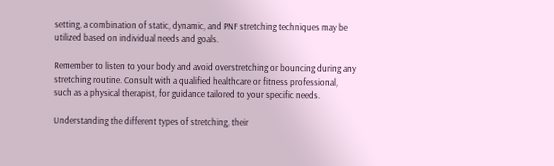setting, a combination of static, dynamic, and PNF stretching techniques may be utilized based on individual needs and goals.

Remember to listen to your body and avoid overstretching or bouncing during any stretching routine. Consult with a qualified healthcare or fitness professional, such as a physical therapist, for guidance tailored to your specific needs.

Understanding the different types of stretching, their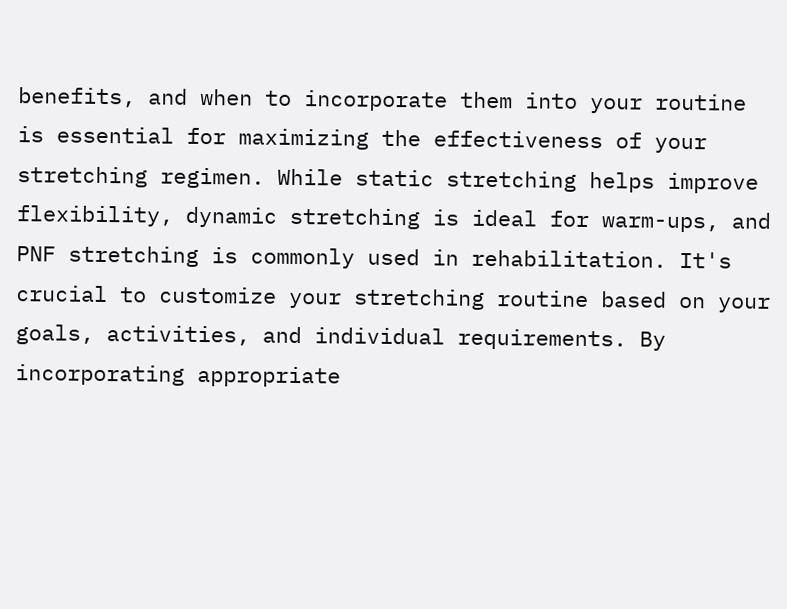benefits, and when to incorporate them into your routine is essential for maximizing the effectiveness of your stretching regimen. While static stretching helps improve flexibility, dynamic stretching is ideal for warm-ups, and PNF stretching is commonly used in rehabilitation. It's crucial to customize your stretching routine based on your goals, activities, and individual requirements. By incorporating appropriate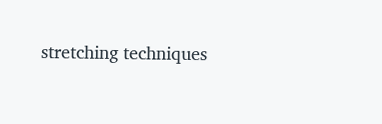stretching techniques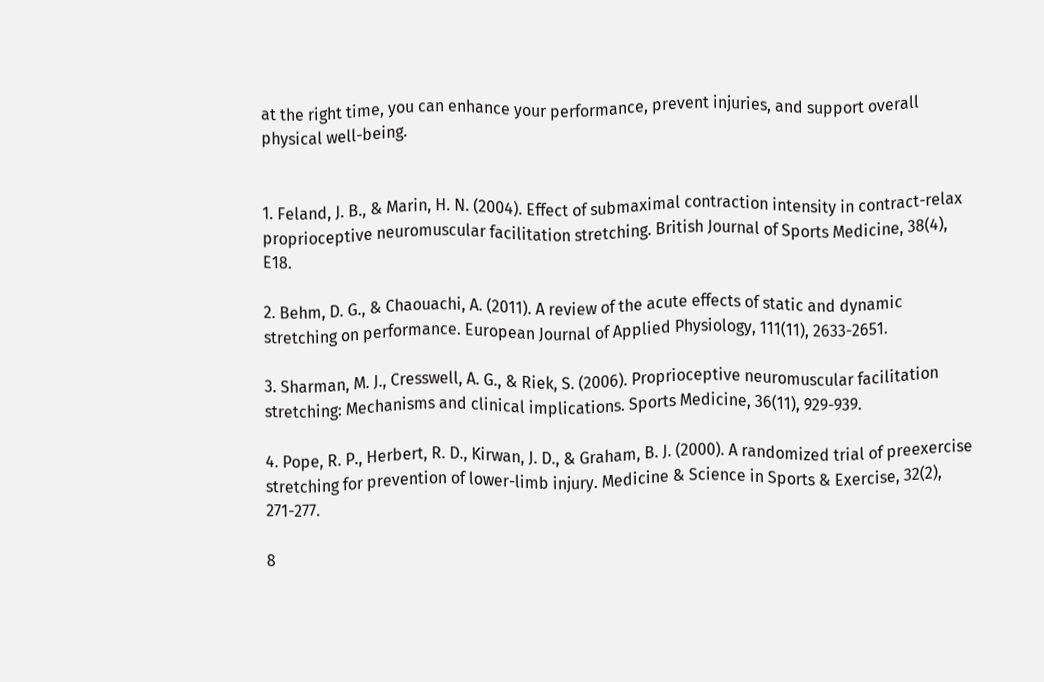at the right time, you can enhance your performance, prevent injuries, and support overall physical well-being.


1. Feland, J. B., & Marin, H. N. (2004). Effect of submaximal contraction intensity in contract-relax proprioceptive neuromuscular facilitation stretching. British Journal of Sports Medicine, 38(4), E18.

2. Behm, D. G., & Chaouachi, A. (2011). A review of the acute effects of static and dynamic stretching on performance. European Journal of Applied Physiology, 111(11), 2633-2651.

3. Sharman, M. J., Cresswell, A. G., & Riek, S. (2006). Proprioceptive neuromuscular facilitation stretching: Mechanisms and clinical implications. Sports Medicine, 36(11), 929-939.

4. Pope, R. P., Herbert, R. D., Kirwan, J. D., & Graham, B. J. (2000). A randomized trial of preexercise stretching for prevention of lower-limb injury. Medicine & Science in Sports & Exercise, 32(2), 271-277.

8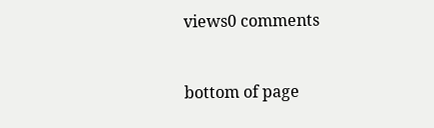views0 comments


bottom of page